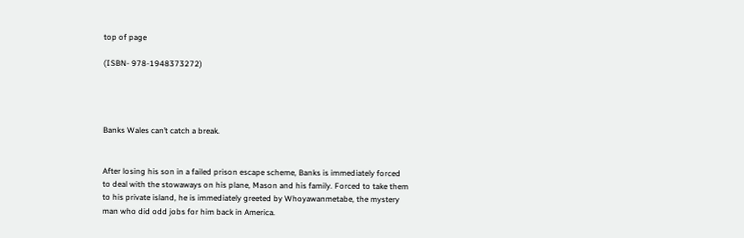top of page

(ISBN- 978-1948373272)




Banks Wales can’t catch a break.


After losing his son in a failed prison escape scheme, Banks is immediately forced to deal with the stowaways on his plane, Mason and his family. Forced to take them to his private island, he is immediately greeted by Whoyawanmetabe, the mystery man who did odd jobs for him back in America.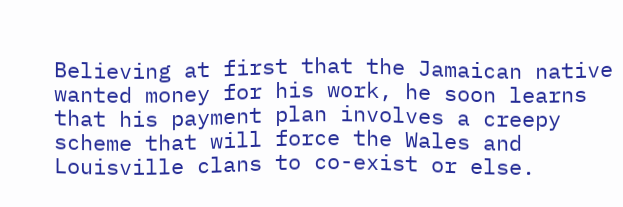Believing at first that the Jamaican native wanted money for his work, he soon learns that his payment plan involves a creepy scheme that will force the Wales and Louisville clans to co-exist or else.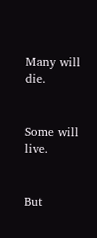Many will die.


Some will live.


But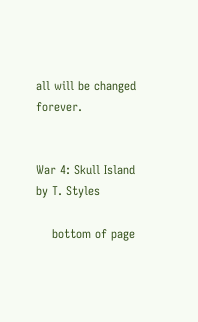all will be changed forever.


War 4: Skull Island by T. Styles

    bottom of page